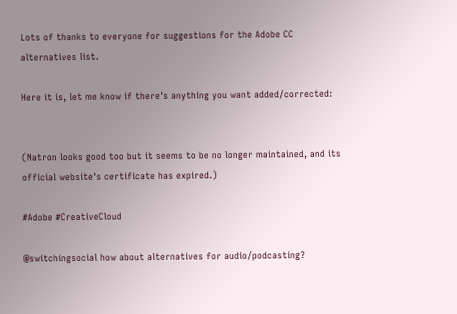Lots of thanks to everyone for suggestions for the Adobe CC alternatives list.

Here it is, let me know if there's anything you want added/corrected:


(Natron looks good too but it seems to be no longer maintained, and its official website's certificate has expired.)

#Adobe #CreativeCloud

@switchingsocial how about alternatives for audio/podcasting?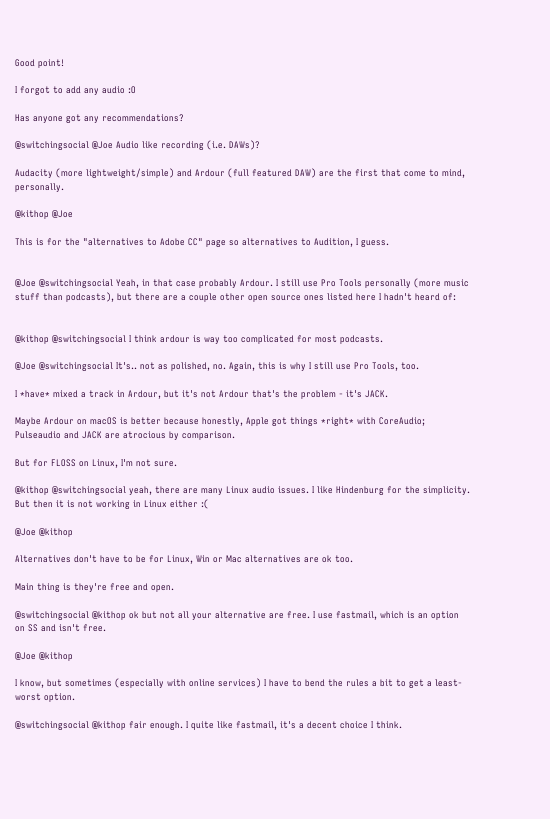Good point!

I forgot to add any audio :O

Has anyone got any recommendations?

@switchingsocial @Joe Audio like recording (i.e. DAWs)?

Audacity (more lightweight/simple) and Ardour (full featured DAW) are the first that come to mind, personally.

@kithop @Joe

This is for the "alternatives to Adobe CC" page so alternatives to Audition, I guess.


@Joe @switchingsocial Yeah, in that case probably Ardour. I still use Pro Tools personally (more music stuff than podcasts), but there are a couple other open source ones listed here I hadn't heard of:


@kithop @switchingsocial I think ardour is way too complicated for most podcasts.

@Joe @switchingsocial It's.. not as polished, no. Again, this is why I still use Pro Tools, too.

I *have* mixed a track in Ardour, but it's not Ardour that's the problem - it's JACK.

Maybe Ardour on macOS is better because honestly, Apple got things *right* with CoreAudio; Pulseaudio and JACK are atrocious by comparison.

But for FLOSS on Linux, I'm not sure.

@kithop @switchingsocial yeah, there are many Linux audio issues. I like Hindenburg for the simplicity. But then it is not working in Linux either :(

@Joe @kithop

Alternatives don't have to be for Linux, Win or Mac alternatives are ok too.

Main thing is they're free and open.

@switchingsocial @kithop ok but not all your alternative are free. I use fastmail, which is an option on SS and isn't free.

@Joe @kithop

I know, but sometimes (especially with online services) I have to bend the rules a bit to get a least-worst option.

@switchingsocial @kithop fair enough. I quite like fastmail, it's a decent choice I think.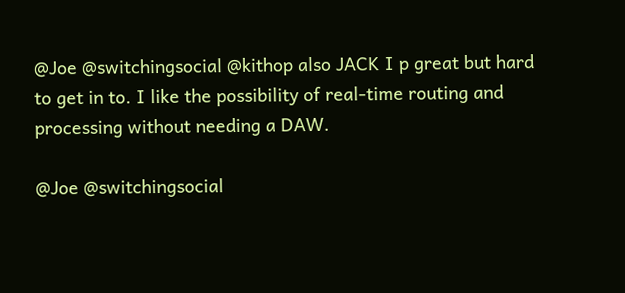@Joe @switchingsocial @kithop also JACK I p great but hard to get in to. I like the possibility of real-time routing and processing without needing a DAW.

@Joe @switchingsocial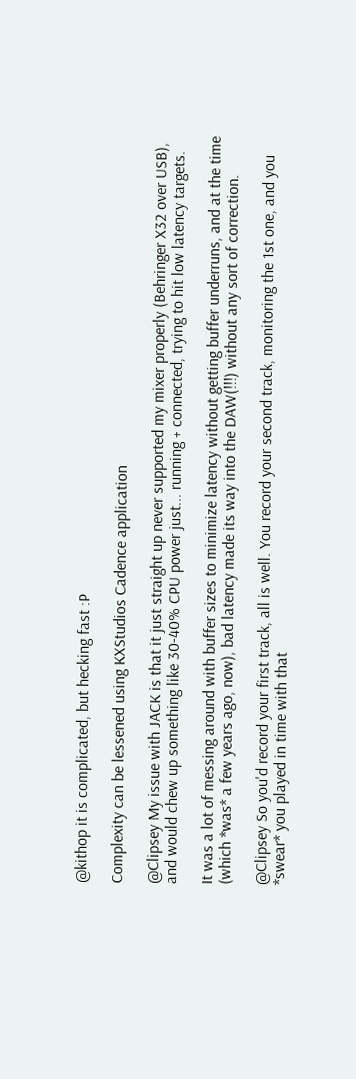@kithop it is complicated, but hecking fast :P

Complexity can be lessened using KXStudios Cadence application

@Clipsey My issue with JACK is that it just straight up never supported my mixer properly (Behringer X32 over USB), and would chew up something like 30-40% CPU power just... running + connected, trying to hit low latency targets.

It was a lot of messing around with buffer sizes to minimize latency without getting buffer underruns, and at the time (which *was* a few years ago, now), bad latency made its way into the DAW(!!!) without any sort of correction.

@Clipsey So you'd record your first track, all is well. You record your second track, monitoring the 1st one, and you *swear* you played in time with that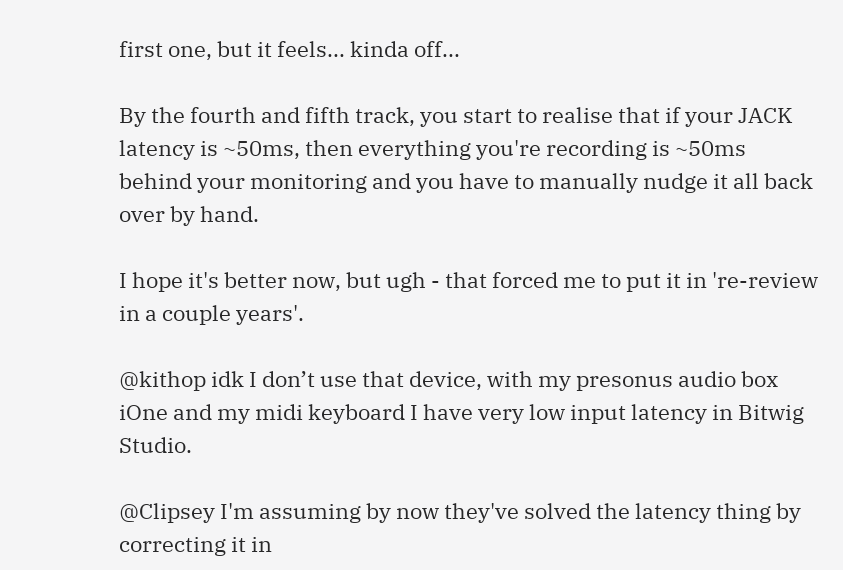first one, but it feels... kinda off...

By the fourth and fifth track, you start to realise that if your JACK latency is ~50ms, then everything you're recording is ~50ms behind your monitoring and you have to manually nudge it all back over by hand.

I hope it's better now, but ugh - that forced me to put it in 're-review in a couple years'.

@kithop idk I don’t use that device, with my presonus audio box iOne and my midi keyboard I have very low input latency in Bitwig Studio.

@Clipsey I'm assuming by now they've solved the latency thing by correcting it in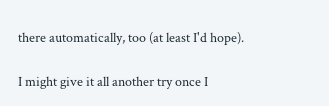there automatically, too (at least I'd hope).

I might give it all another try once I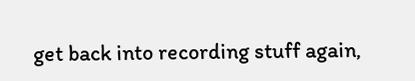get back into recording stuff again,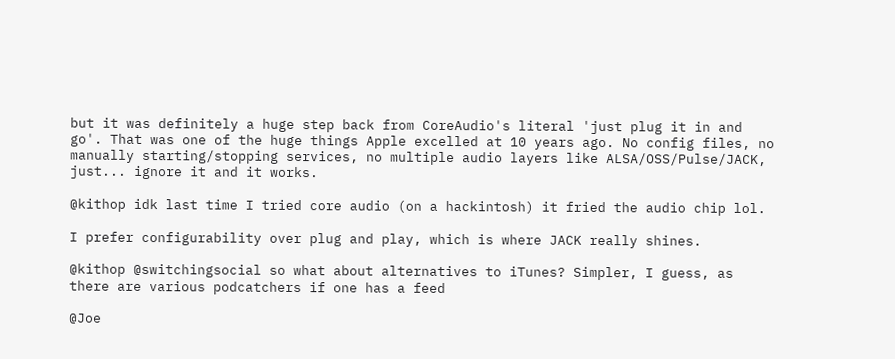but it was definitely a huge step back from CoreAudio's literal 'just plug it in and go'. That was one of the huge things Apple excelled at 10 years ago. No config files, no manually starting/stopping services, no multiple audio layers like ALSA/OSS/Pulse/JACK, just... ignore it and it works.

@kithop idk last time I tried core audio (on a hackintosh) it fried the audio chip lol.

I prefer configurability over plug and play, which is where JACK really shines.

@kithop @switchingsocial so what about alternatives to iTunes? Simpler, I guess, as there are various podcatchers if one has a feed

@Joe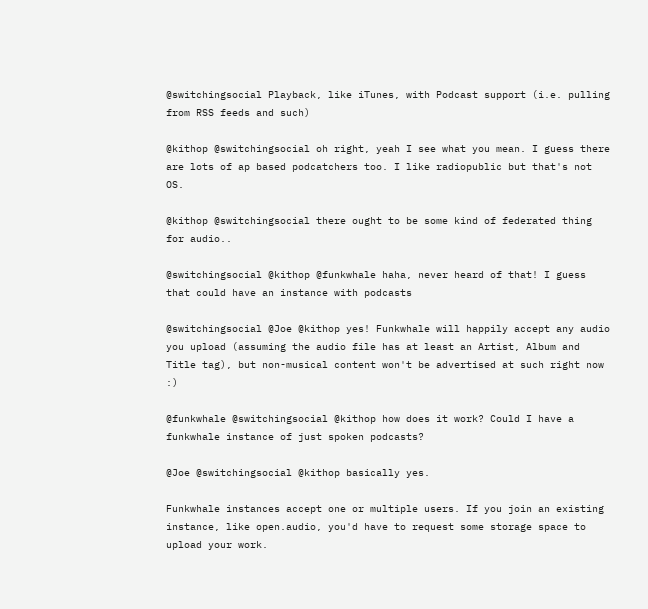@switchingsocial Playback, like iTunes, with Podcast support (i.e. pulling from RSS feeds and such)

@kithop @switchingsocial oh right, yeah I see what you mean. I guess there are lots of ap based podcatchers too. I like radiopublic but that's not OS.

@kithop @switchingsocial there ought to be some kind of federated thing for audio..

@switchingsocial @kithop @funkwhale haha, never heard of that! I guess that could have an instance with podcasts

@switchingsocial @Joe @kithop yes! Funkwhale will happily accept any audio you upload (assuming the audio file has at least an Artist, Album and Title tag), but non-musical content won't be advertised at such right now :)

@funkwhale @switchingsocial @kithop how does it work? Could I have a funkwhale instance of just spoken podcasts?

@Joe @switchingsocial @kithop basically yes.

Funkwhale instances accept one or multiple users. If you join an existing instance, like open.audio, you'd have to request some storage space to upload your work.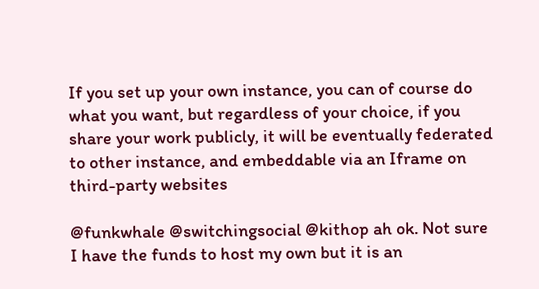If you set up your own instance, you can of course do what you want, but regardless of your choice, if you share your work publicly, it will be eventually federated to other instance, and embeddable via an Iframe on third-party websites

@funkwhale @switchingsocial @kithop ah ok. Not sure I have the funds to host my own but it is an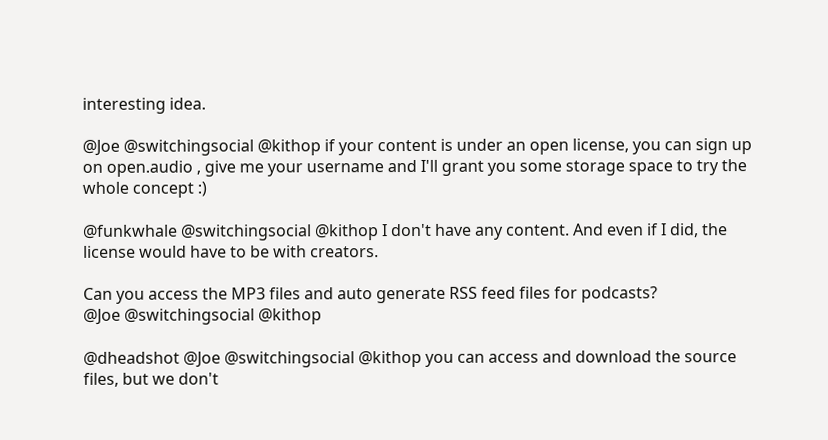interesting idea.

@Joe @switchingsocial @kithop if your content is under an open license, you can sign up on open.audio , give me your username and I'll grant you some storage space to try the whole concept :)

@funkwhale @switchingsocial @kithop I don't have any content. And even if I did, the license would have to be with creators.

Can you access the MP3 files and auto generate RSS feed files for podcasts?
@Joe @switchingsocial @kithop

@dheadshot @Joe @switchingsocial @kithop you can access and download the source files, but we don't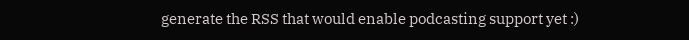generate the RSS that would enable podcasting support yet :)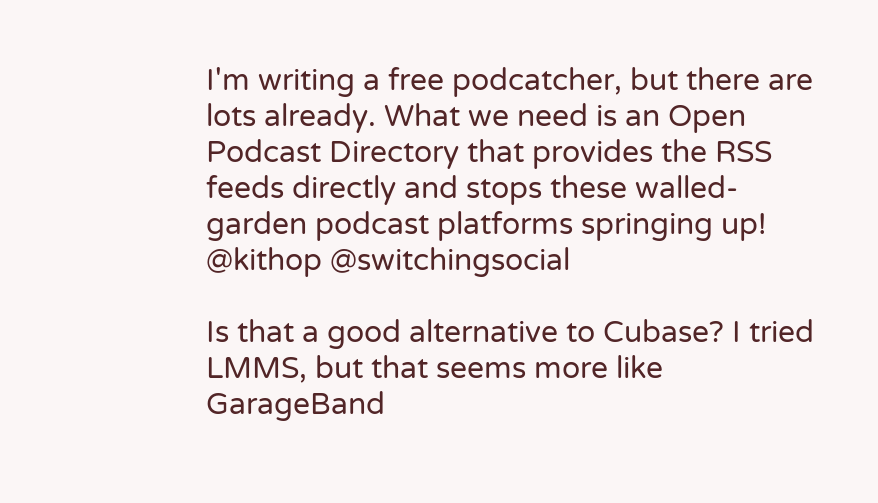I'm writing a free podcatcher, but there are lots already. What we need is an Open Podcast Directory that provides the RSS feeds directly and stops these walled-garden podcast platforms springing up!
@kithop @switchingsocial

Is that a good alternative to Cubase? I tried LMMS, but that seems more like GarageBand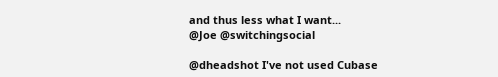and thus less what I want...
@Joe @switchingsocial

@dheadshot I've not used Cubase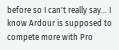before so I can't really say... I know Ardour is supposed to compete more with Pro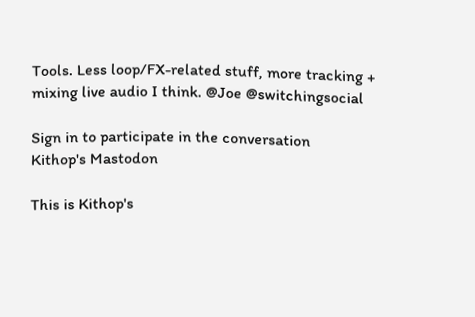Tools. Less loop/FX-related stuff, more tracking + mixing live audio I think. @Joe @switchingsocial

Sign in to participate in the conversation
Kithop's Mastodon

This is Kithop's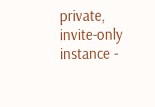private, invite-only instance -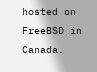hosted on FreeBSD in Canada.